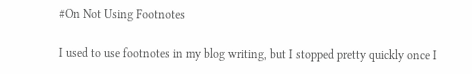#On Not Using Footnotes

I used to use footnotes in my blog writing, but I stopped pretty quickly once I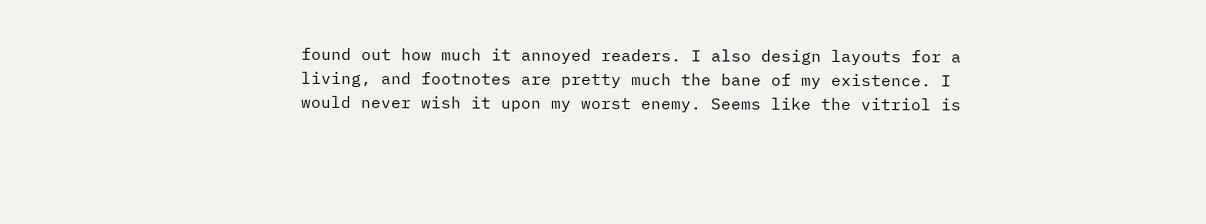found out how much it annoyed readers. I also design layouts for a living, and footnotes are pretty much the bane of my existence. I would never wish it upon my worst enemy. Seems like the vitriol is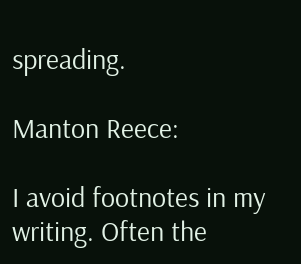spreading.

Manton Reece:

I avoid footnotes in my writing. Often the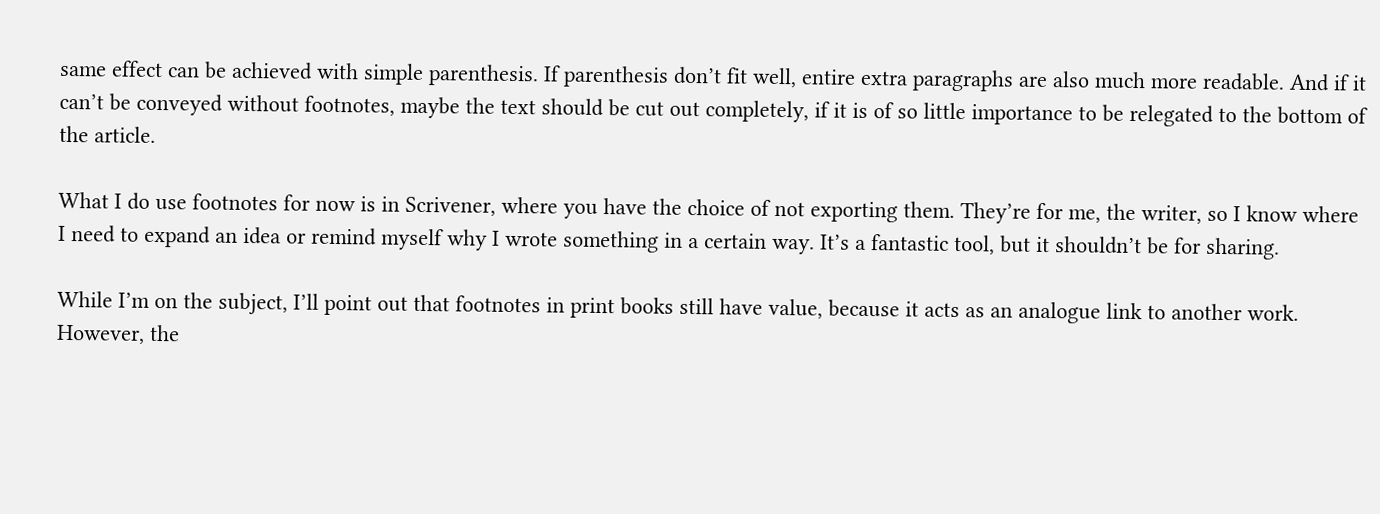same effect can be achieved with simple parenthesis. If parenthesis don’t fit well, entire extra paragraphs are also much more readable. And if it can’t be conveyed without footnotes, maybe the text should be cut out completely, if it is of so little importance to be relegated to the bottom of the article.

What I do use footnotes for now is in Scrivener, where you have the choice of not exporting them. They’re for me, the writer, so I know where I need to expand an idea or remind myself why I wrote something in a certain way. It’s a fantastic tool, but it shouldn’t be for sharing.

While I’m on the subject, I’ll point out that footnotes in print books still have value, because it acts as an analogue link to another work. However, the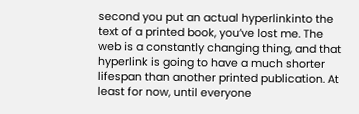second you put an actual hyperlinkinto the text of a printed book, you’ve lost me. The web is a constantly changing thing, and that hyperlink is going to have a much shorter lifespan than another printed publication. At least for now, until everyone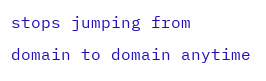stops jumping from domain to domain anytime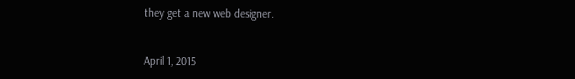they get a new web designer.


April 1, 2015